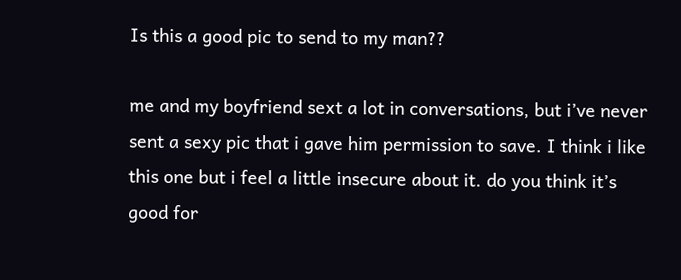Is this a good pic to send to my man??

me and my boyfriend sext a lot in conversations, but i’ve never sent a sexy pic that i gave him permission to save. I think i like this one but i feel a little insecure about it. do you think it’s good for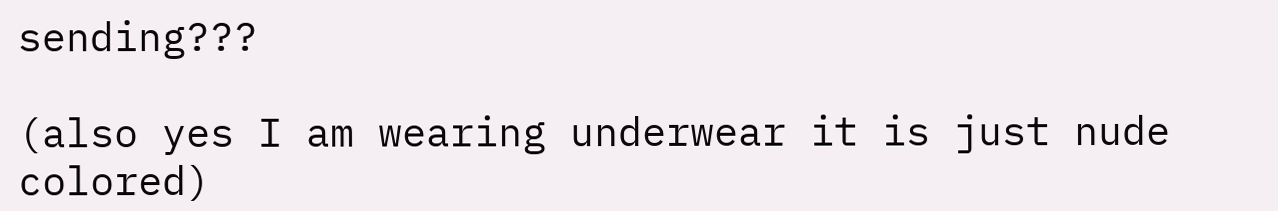sending???

(also yes I am wearing underwear it is just nude colored)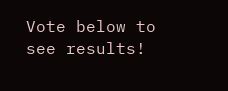Vote below to see results!